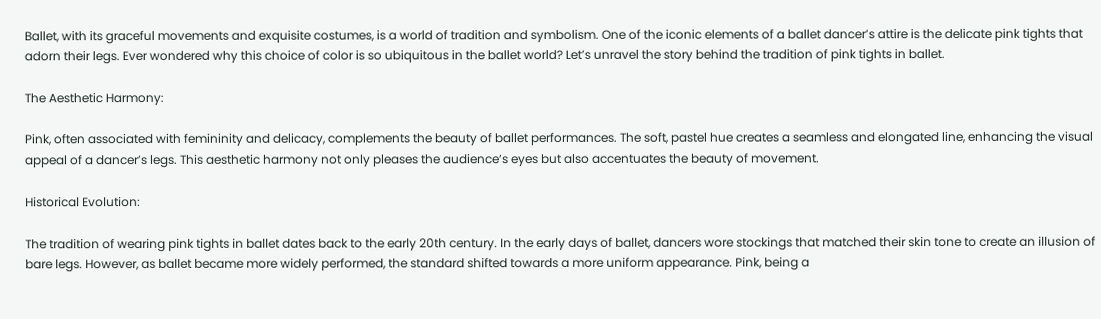Ballet, with its graceful movements and exquisite costumes, is a world of tradition and symbolism. One of the iconic elements of a ballet dancer’s attire is the delicate pink tights that adorn their legs. Ever wondered why this choice of color is so ubiquitous in the ballet world? Let’s unravel the story behind the tradition of pink tights in ballet.

The Aesthetic Harmony:

Pink, often associated with femininity and delicacy, complements the beauty of ballet performances. The soft, pastel hue creates a seamless and elongated line, enhancing the visual appeal of a dancer’s legs. This aesthetic harmony not only pleases the audience’s eyes but also accentuates the beauty of movement.

Historical Evolution:

The tradition of wearing pink tights in ballet dates back to the early 20th century. In the early days of ballet, dancers wore stockings that matched their skin tone to create an illusion of bare legs. However, as ballet became more widely performed, the standard shifted towards a more uniform appearance. Pink, being a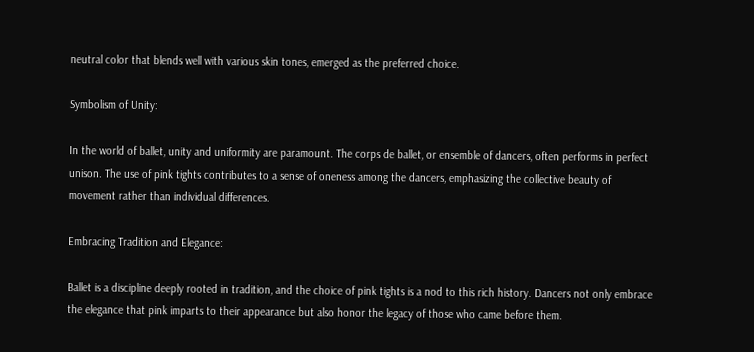neutral color that blends well with various skin tones, emerged as the preferred choice.

Symbolism of Unity:

In the world of ballet, unity and uniformity are paramount. The corps de ballet, or ensemble of dancers, often performs in perfect unison. The use of pink tights contributes to a sense of oneness among the dancers, emphasizing the collective beauty of movement rather than individual differences.

Embracing Tradition and Elegance:

Ballet is a discipline deeply rooted in tradition, and the choice of pink tights is a nod to this rich history. Dancers not only embrace the elegance that pink imparts to their appearance but also honor the legacy of those who came before them.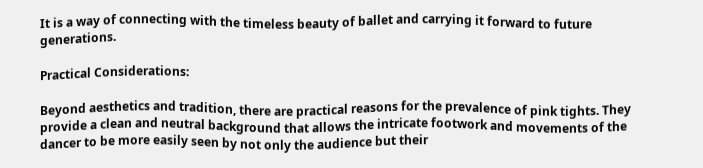It is a way of connecting with the timeless beauty of ballet and carrying it forward to future generations.

Practical Considerations:

Beyond aesthetics and tradition, there are practical reasons for the prevalence of pink tights. They provide a clean and neutral background that allows the intricate footwork and movements of the dancer to be more easily seen by not only the audience but their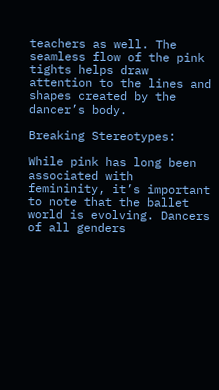teachers as well. The seamless flow of the pink tights helps draw attention to the lines and shapes created by the dancer’s body.

Breaking Stereotypes:

While pink has long been associated with femininity, it’s important to note that the ballet world is evolving. Dancers of all genders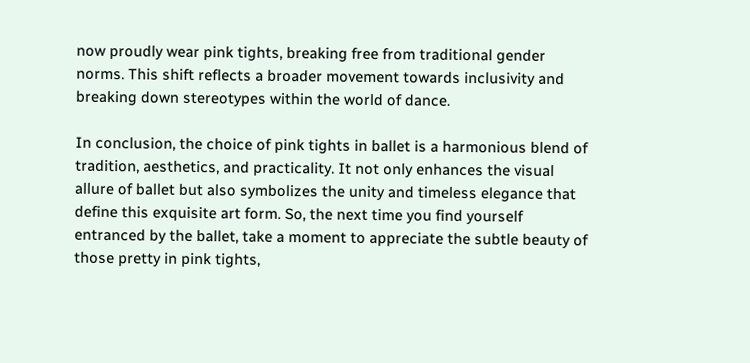now proudly wear pink tights, breaking free from traditional gender norms. This shift reflects a broader movement towards inclusivity and breaking down stereotypes within the world of dance.

In conclusion, the choice of pink tights in ballet is a harmonious blend of tradition, aesthetics, and practicality. It not only enhances the visual allure of ballet but also symbolizes the unity and timeless elegance that define this exquisite art form. So, the next time you find yourself entranced by the ballet, take a moment to appreciate the subtle beauty of those pretty in pink tights,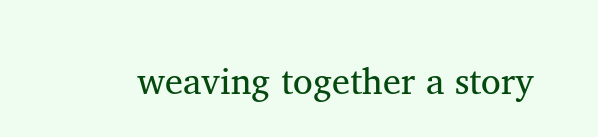weaving together a story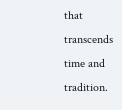that transcends time and tradition.